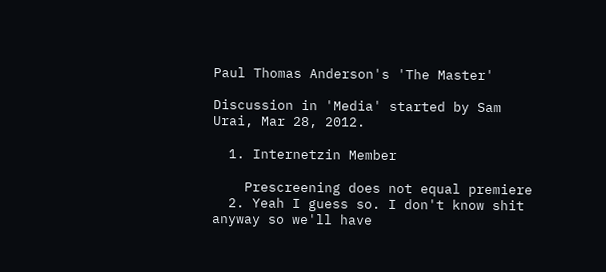Paul Thomas Anderson's 'The Master'

Discussion in 'Media' started by Sam Urai, Mar 28, 2012.

  1. Internetzin Member

    Prescreening does not equal premiere
  2. Yeah I guess so. I don't know shit anyway so we'll have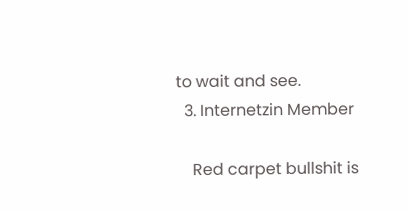to wait and see.
  3. Internetzin Member

    Red carpet bullshit is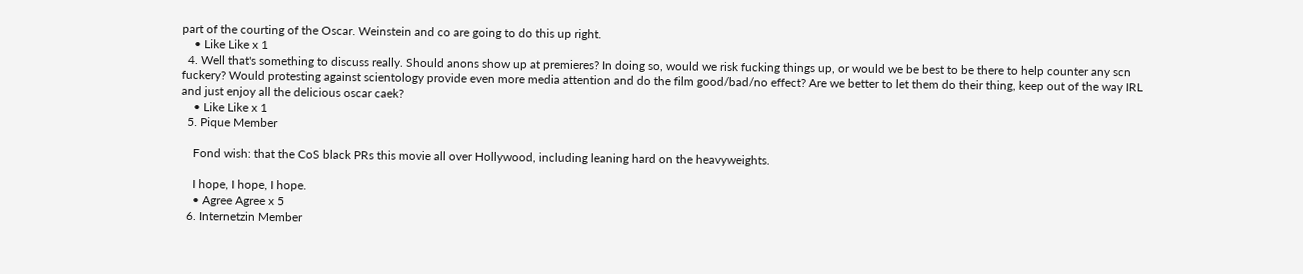part of the courting of the Oscar. Weinstein and co are going to do this up right.
    • Like Like x 1
  4. Well that's something to discuss really. Should anons show up at premieres? In doing so, would we risk fucking things up, or would we be best to be there to help counter any scn fuckery? Would protesting against scientology provide even more media attention and do the film good/bad/no effect? Are we better to let them do their thing, keep out of the way IRL and just enjoy all the delicious oscar caek?
    • Like Like x 1
  5. Pique Member

    Fond wish: that the CoS black PRs this movie all over Hollywood, including leaning hard on the heavyweights.

    I hope, I hope, I hope.
    • Agree Agree x 5
  6. Internetzin Member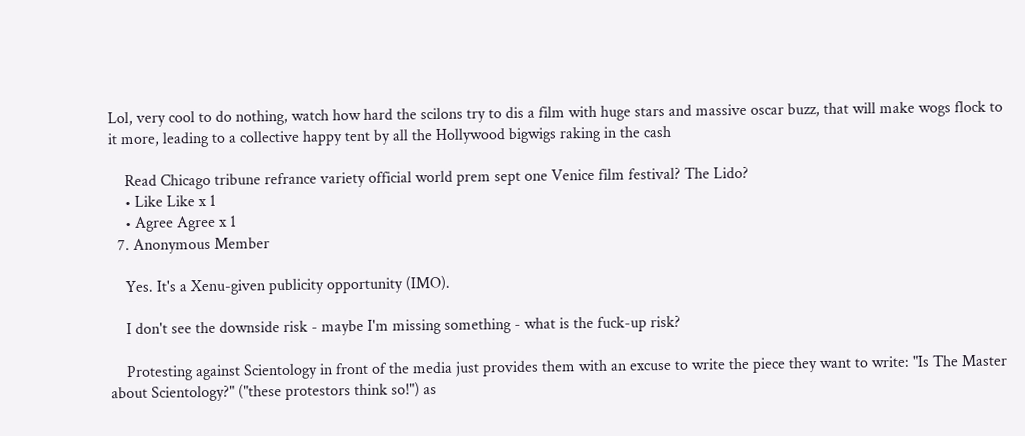Lol, very cool to do nothing, watch how hard the scilons try to dis a film with huge stars and massive oscar buzz, that will make wogs flock to it more, leading to a collective happy tent by all the Hollywood bigwigs raking in the cash

    Read Chicago tribune refrance variety official world prem sept one Venice film festival? The Lido?
    • Like Like x 1
    • Agree Agree x 1
  7. Anonymous Member

    Yes. It's a Xenu-given publicity opportunity (IMO).

    I don't see the downside risk - maybe I'm missing something - what is the fuck-up risk?

    Protesting against Scientology in front of the media just provides them with an excuse to write the piece they want to write: "Is The Master about Scientology?" ("these protestors think so!") as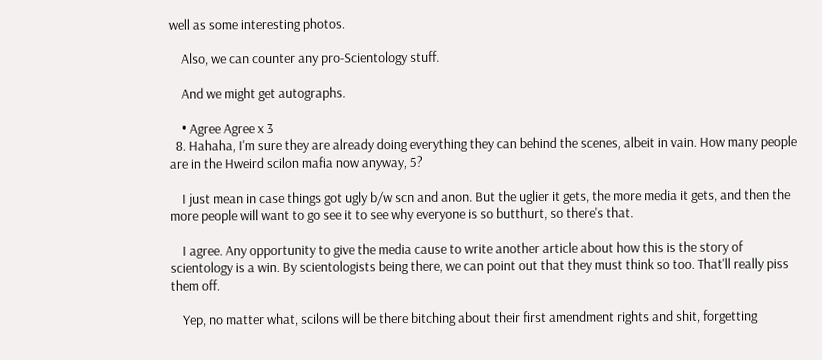well as some interesting photos.

    Also, we can counter any pro-Scientology stuff.

    And we might get autographs.

    • Agree Agree x 3
  8. Hahaha, I'm sure they are already doing everything they can behind the scenes, albeit in vain. How many people are in the Hweird scilon mafia now anyway, 5?

    I just mean in case things got ugly b/w scn and anon. But the uglier it gets, the more media it gets, and then the more people will want to go see it to see why everyone is so butthurt, so there's that.

    I agree. Any opportunity to give the media cause to write another article about how this is the story of scientology is a win. By scientologists being there, we can point out that they must think so too. That'll really piss them off.

    Yep, no matter what, scilons will be there bitching about their first amendment rights and shit, forgetting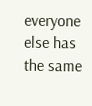everyone else has the same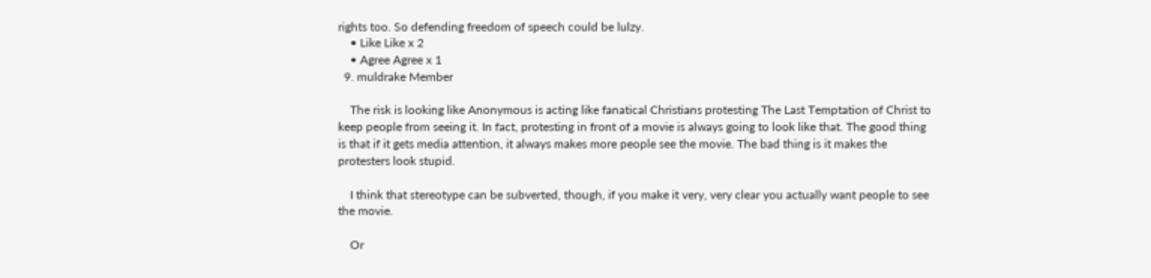rights too. So defending freedom of speech could be lulzy.
    • Like Like x 2
    • Agree Agree x 1
  9. muldrake Member

    The risk is looking like Anonymous is acting like fanatical Christians protesting The Last Temptation of Christ to keep people from seeing it. In fact, protesting in front of a movie is always going to look like that. The good thing is that if it gets media attention, it always makes more people see the movie. The bad thing is it makes the protesters look stupid.

    I think that stereotype can be subverted, though, if you make it very, very clear you actually want people to see the movie.

    Or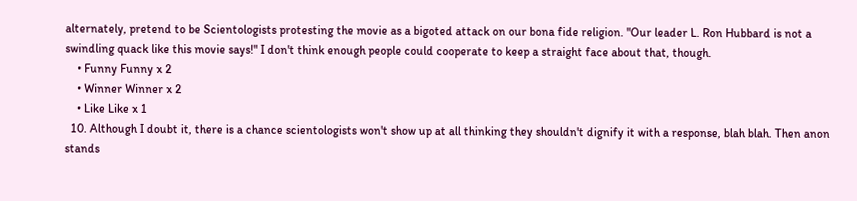alternately, pretend to be Scientologists protesting the movie as a bigoted attack on our bona fide religion. "Our leader L. Ron Hubbard is not a swindling quack like this movie says!" I don't think enough people could cooperate to keep a straight face about that, though.
    • Funny Funny x 2
    • Winner Winner x 2
    • Like Like x 1
  10. Although I doubt it, there is a chance scientologists won't show up at all thinking they shouldn't dignify it with a response, blah blah. Then anon stands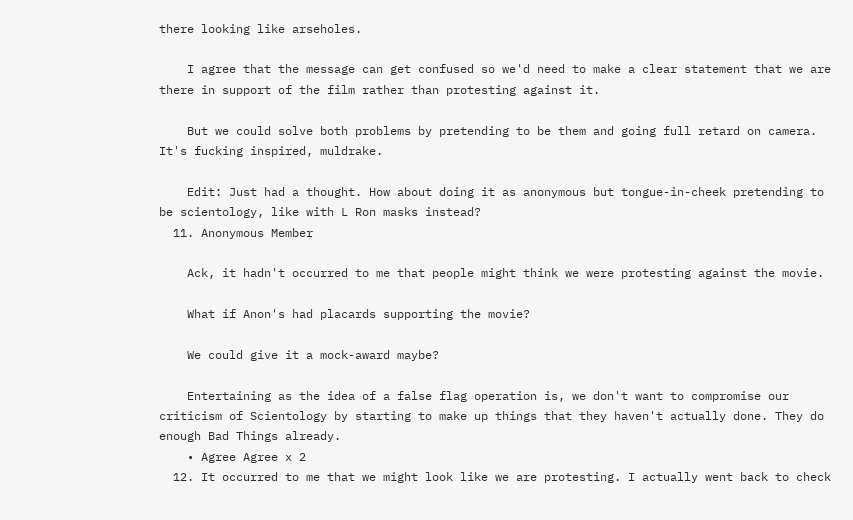there looking like arseholes.

    I agree that the message can get confused so we'd need to make a clear statement that we are there in support of the film rather than protesting against it.

    But we could solve both problems by pretending to be them and going full retard on camera. It's fucking inspired, muldrake.

    Edit: Just had a thought. How about doing it as anonymous but tongue-in-cheek pretending to be scientology, like with L Ron masks instead?
  11. Anonymous Member

    Ack, it hadn't occurred to me that people might think we were protesting against the movie.

    What if Anon's had placards supporting the movie?

    We could give it a mock-award maybe?

    Entertaining as the idea of a false flag operation is, we don't want to compromise our criticism of Scientology by starting to make up things that they haven't actually done. They do enough Bad Things already.
    • Agree Agree x 2
  12. It occurred to me that we might look like we are protesting. I actually went back to check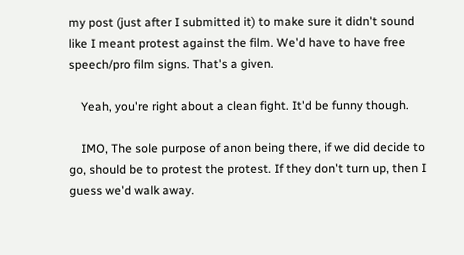my post (just after I submitted it) to make sure it didn't sound like I meant protest against the film. We'd have to have free speech/pro film signs. That's a given.

    Yeah, you're right about a clean fight. It'd be funny though.

    IMO, The sole purpose of anon being there, if we did decide to go, should be to protest the protest. If they don't turn up, then I guess we'd walk away.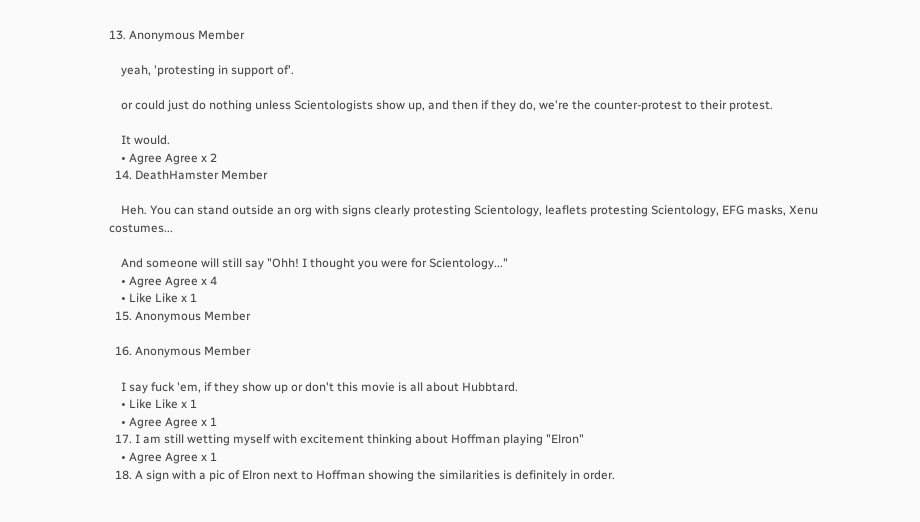13. Anonymous Member

    yeah, 'protesting in support of'.

    or could just do nothing unless Scientologists show up, and then if they do, we're the counter-protest to their protest.

    It would.
    • Agree Agree x 2
  14. DeathHamster Member

    Heh. You can stand outside an org with signs clearly protesting Scientology, leaflets protesting Scientology, EFG masks, Xenu costumes...

    And someone will still say "Ohh! I thought you were for Scientology..."
    • Agree Agree x 4
    • Like Like x 1
  15. Anonymous Member

  16. Anonymous Member

    I say fuck 'em, if they show up or don't this movie is all about Hubbtard.
    • Like Like x 1
    • Agree Agree x 1
  17. I am still wetting myself with excitement thinking about Hoffman playing "Elron"
    • Agree Agree x 1
  18. A sign with a pic of Elron next to Hoffman showing the similarities is definitely in order.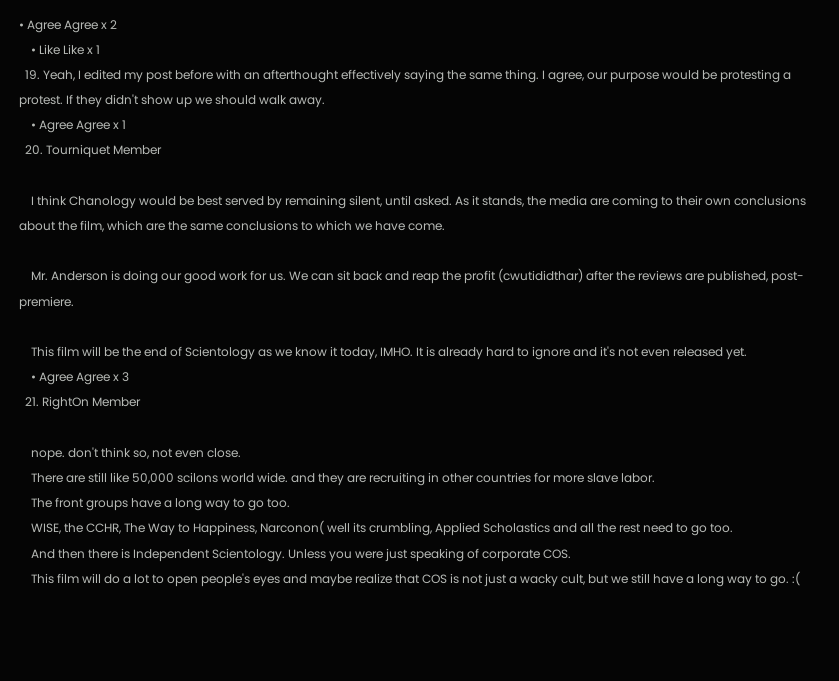• Agree Agree x 2
    • Like Like x 1
  19. Yeah, I edited my post before with an afterthought effectively saying the same thing. I agree, our purpose would be protesting a protest. If they didn't show up we should walk away.
    • Agree Agree x 1
  20. Tourniquet Member

    I think Chanology would be best served by remaining silent, until asked. As it stands, the media are coming to their own conclusions about the film, which are the same conclusions to which we have come.

    Mr. Anderson is doing our good work for us. We can sit back and reap the profit (cwutididthar) after the reviews are published, post-premiere.

    This film will be the end of Scientology as we know it today, IMHO. It is already hard to ignore and it's not even released yet.
    • Agree Agree x 3
  21. RightOn Member

    nope. don't think so, not even close.
    There are still like 50,000 scilons world wide. and they are recruiting in other countries for more slave labor.
    The front groups have a long way to go too.
    WISE, the CCHR, The Way to Happiness, Narconon( well its crumbling, Applied Scholastics and all the rest need to go too.
    And then there is Independent Scientology. Unless you were just speaking of corporate COS.
    This film will do a lot to open people's eyes and maybe realize that COS is not just a wacky cult, but we still have a long way to go. :(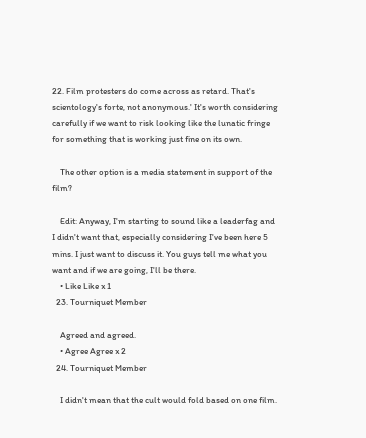22. Film protesters do come across as retard. That's scientology's forte, not anonymous.' It's worth considering carefully if we want to risk looking like the lunatic fringe for something that is working just fine on its own.

    The other option is a media statement in support of the film?

    Edit: Anyway, I'm starting to sound like a leaderfag and I didn't want that, especially considering I've been here 5 mins. I just want to discuss it. You guys tell me what you want and if we are going, I'll be there.
    • Like Like x 1
  23. Tourniquet Member

    Agreed and agreed.
    • Agree Agree x 2
  24. Tourniquet Member

    I didn't mean that the cult would fold based on one film.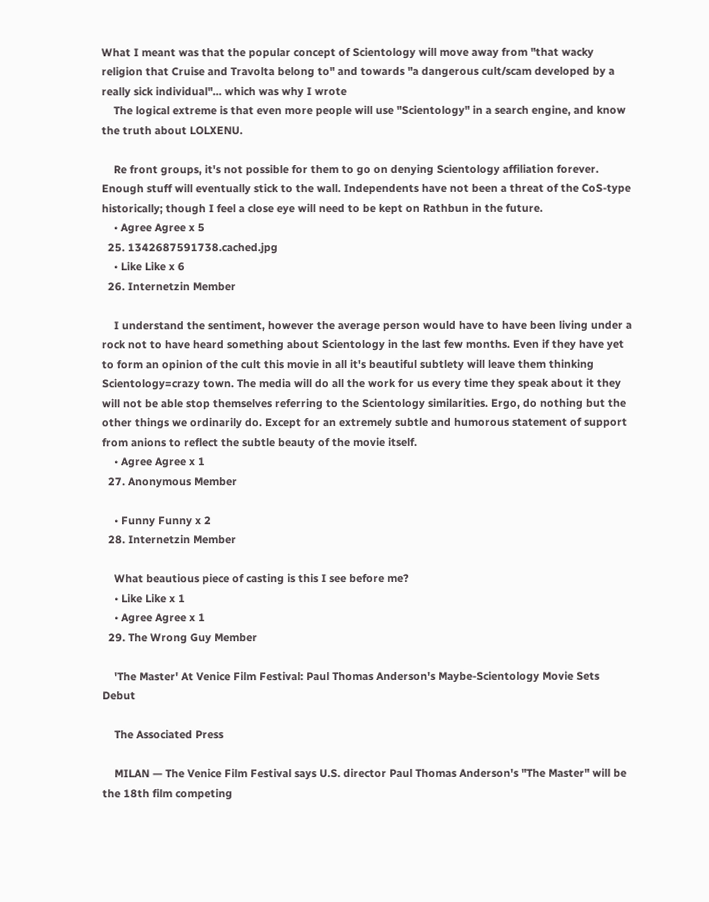What I meant was that the popular concept of Scientology will move away from "that wacky religion that Cruise and Travolta belong to" and towards "a dangerous cult/scam developed by a really sick individual"... which was why I wrote
    The logical extreme is that even more people will use "Scientology" in a search engine, and know the truth about LOLXENU.

    Re front groups, it's not possible for them to go on denying Scientology affiliation forever. Enough stuff will eventually stick to the wall. Independents have not been a threat of the CoS-type historically; though I feel a close eye will need to be kept on Rathbun in the future.
    • Agree Agree x 5
  25. 1342687591738.cached.jpg
    • Like Like x 6
  26. Internetzin Member

    I understand the sentiment, however the average person would have to have been living under a rock not to have heard something about Scientology in the last few months. Even if they have yet to form an opinion of the cult this movie in all it's beautiful subtlety will leave them thinking Scientology=crazy town. The media will do all the work for us every time they speak about it they will not be able stop themselves referring to the Scientology similarities. Ergo, do nothing but the other things we ordinarily do. Except for an extremely subtle and humorous statement of support from anions to reflect the subtle beauty of the movie itself.
    • Agree Agree x 1
  27. Anonymous Member

    • Funny Funny x 2
  28. Internetzin Member

    What beautious piece of casting is this I see before me?
    • Like Like x 1
    • Agree Agree x 1
  29. The Wrong Guy Member

    'The Master' At Venice Film Festival: Paul Thomas Anderson's Maybe-Scientology Movie Sets Debut

    The Associated Press

    MILAN — The Venice Film Festival says U.S. director Paul Thomas Anderson's "The Master" will be the 18th film competing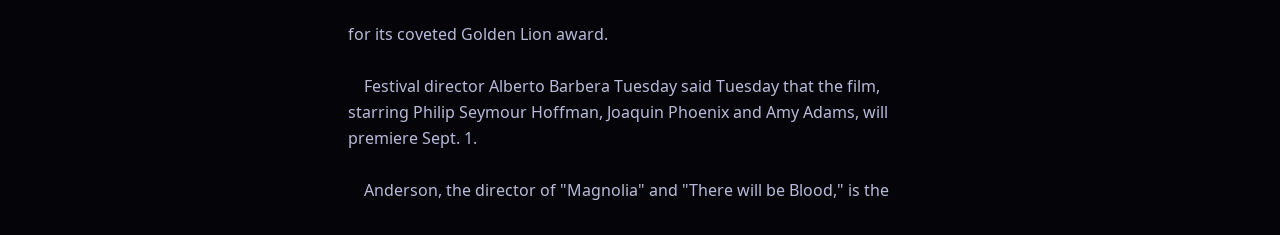for its coveted Golden Lion award.

    Festival director Alberto Barbera Tuesday said Tuesday that the film, starring Philip Seymour Hoffman, Joaquin Phoenix and Amy Adams, will premiere Sept. 1.

    Anderson, the director of "Magnolia" and "There will be Blood," is the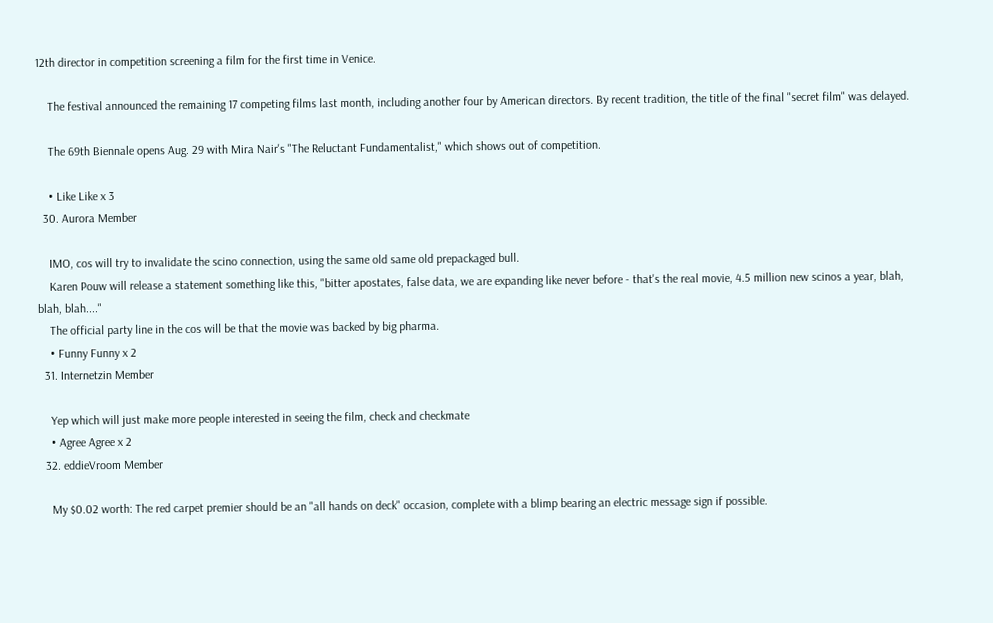12th director in competition screening a film for the first time in Venice.

    The festival announced the remaining 17 competing films last month, including another four by American directors. By recent tradition, the title of the final "secret film" was delayed.

    The 69th Biennale opens Aug. 29 with Mira Nair's "The Reluctant Fundamentalist," which shows out of competition.

    • Like Like x 3
  30. Aurora Member

    IMO, cos will try to invalidate the scino connection, using the same old same old prepackaged bull.
    Karen Pouw will release a statement something like this, "bitter apostates, false data, we are expanding like never before - that's the real movie, 4.5 million new scinos a year, blah, blah, blah...."
    The official party line in the cos will be that the movie was backed by big pharma.
    • Funny Funny x 2
  31. Internetzin Member

    Yep which will just make more people interested in seeing the film, check and checkmate
    • Agree Agree x 2
  32. eddieVroom Member

    My $0.02 worth: The red carpet premier should be an "all hands on deck" occasion, complete with a blimp bearing an electric message sign if possible.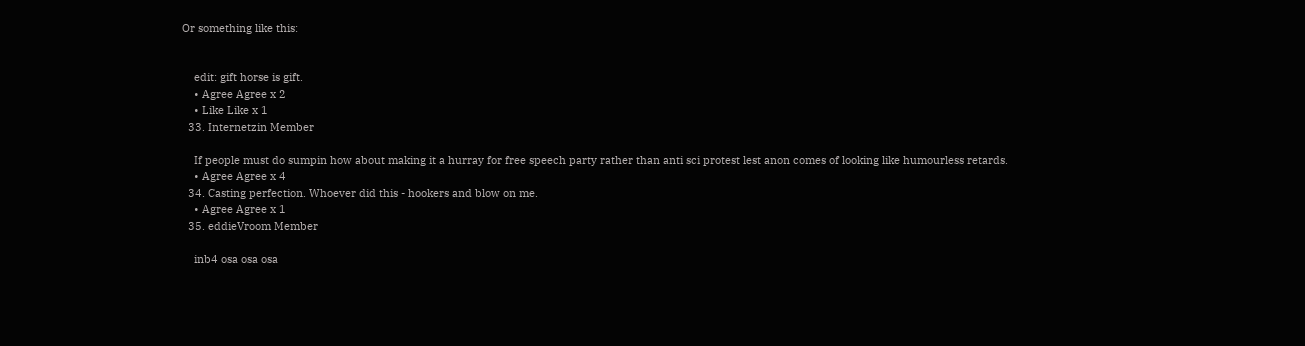Or something like this:


    edit: gift horse is gift.
    • Agree Agree x 2
    • Like Like x 1
  33. Internetzin Member

    If people must do sumpin how about making it a hurray for free speech party rather than anti sci protest lest anon comes of looking like humourless retards.
    • Agree Agree x 4
  34. Casting perfection. Whoever did this - hookers and blow on me.
    • Agree Agree x 1
  35. eddieVroom Member

    inb4 osa osa osa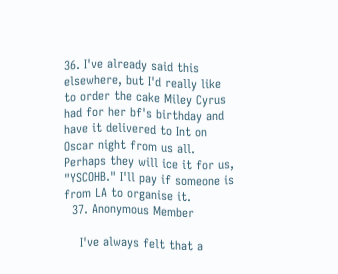36. I've already said this elsewhere, but I'd really like to order the cake Miley Cyrus had for her bf's birthday and have it delivered to Int on Oscar night from us all. Perhaps they will ice it for us, "YSCOHB." I'll pay if someone is from LA to organise it.
  37. Anonymous Member

    I've always felt that a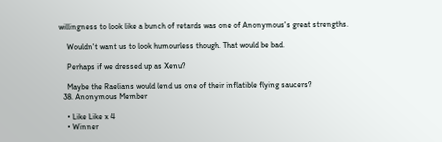willingness to look like a bunch of retards was one of Anonymous's great strengths.

    Wouldn't want us to look humourless though. That would be bad.

    Perhaps if we dressed up as Xenu?

    Maybe the Raelians would lend us one of their inflatible flying saucers?
  38. Anonymous Member

    • Like Like x 4
    • Winner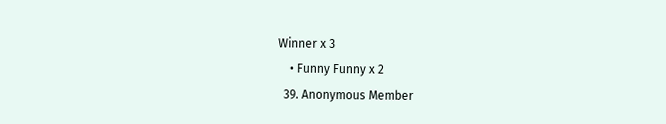Winner x 3
    • Funny Funny x 2
  39. Anonymous Member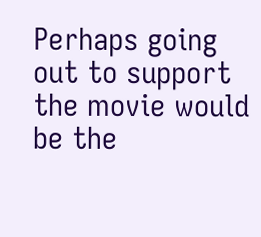Perhaps going out to support the movie would be the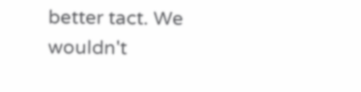better tact. We wouldn't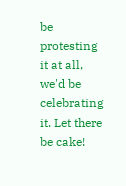be protesting it at all, we'd be celebrating it. Let there be cake!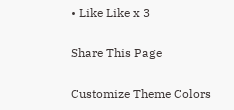• Like Like x 3

Share This Page

Customize Theme Colors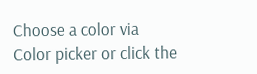Choose a color via Color picker or click the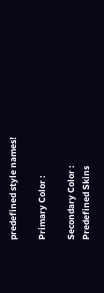predefined style names!

Primary Color :

Secondary Color :
Predefined Skins